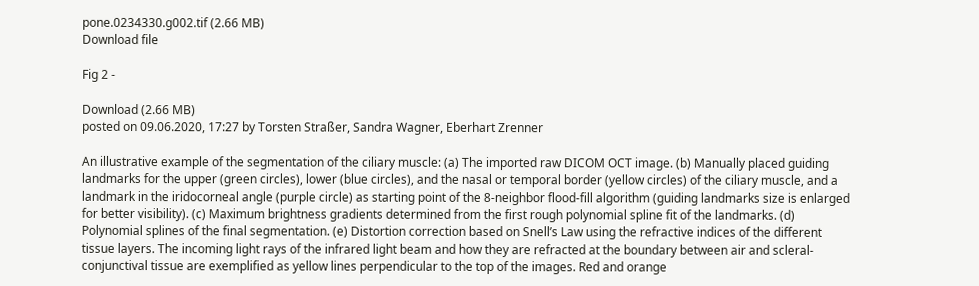pone.0234330.g002.tif (2.66 MB)
Download file

Fig 2 -

Download (2.66 MB)
posted on 09.06.2020, 17:27 by Torsten Straßer, Sandra Wagner, Eberhart Zrenner

An illustrative example of the segmentation of the ciliary muscle: (a) The imported raw DICOM OCT image. (b) Manually placed guiding landmarks for the upper (green circles), lower (blue circles), and the nasal or temporal border (yellow circles) of the ciliary muscle, and a landmark in the iridocorneal angle (purple circle) as starting point of the 8-neighbor flood-fill algorithm (guiding landmarks size is enlarged for better visibility). (c) Maximum brightness gradients determined from the first rough polynomial spline fit of the landmarks. (d) Polynomial splines of the final segmentation. (e) Distortion correction based on Snell’s Law using the refractive indices of the different tissue layers. The incoming light rays of the infrared light beam and how they are refracted at the boundary between air and scleral-conjunctival tissue are exemplified as yellow lines perpendicular to the top of the images. Red and orange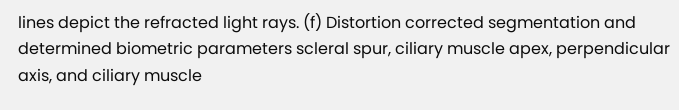lines depict the refracted light rays. (f) Distortion corrected segmentation and determined biometric parameters scleral spur, ciliary muscle apex, perpendicular axis, and ciliary muscle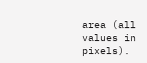area (all values in pixels).